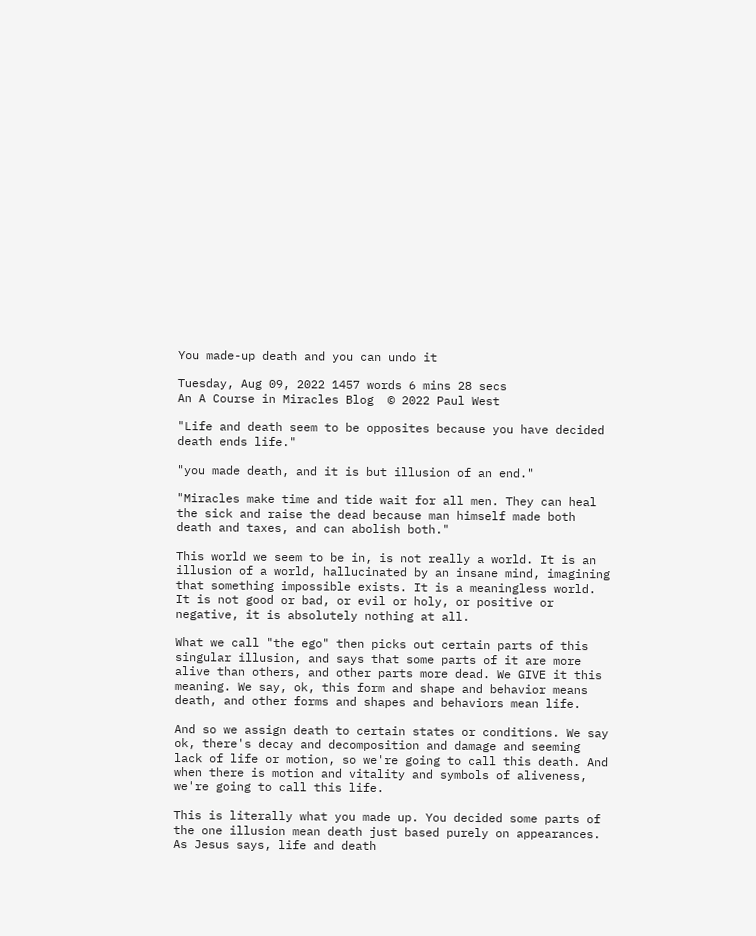You made-up death and you can undo it

Tuesday, Aug 09, 2022 1457 words 6 mins 28 secs
An A Course in Miracles Blog  © 2022 Paul West

"Life and death seem to be opposites because you have decided death ends life."

"you made death, and it is but illusion of an end."

"Miracles make time and tide wait for all men. They can heal the sick and raise the dead because man himself made both death and taxes, and can abolish both."

This world we seem to be in, is not really a world. It is an illusion of a world, hallucinated by an insane mind, imagining that something impossible exists. It is a meaningless world. It is not good or bad, or evil or holy, or positive or negative, it is absolutely nothing at all.

What we call "the ego" then picks out certain parts of this singular illusion, and says that some parts of it are more alive than others, and other parts more dead. We GIVE it this meaning. We say, ok, this form and shape and behavior means death, and other forms and shapes and behaviors mean life.

And so we assign death to certain states or conditions. We say ok, there's decay and decomposition and damage and seeming lack of life or motion, so we're going to call this death. And when there is motion and vitality and symbols of aliveness, we're going to call this life.

This is literally what you made up. You decided some parts of the one illusion mean death just based purely on appearances. As Jesus says, life and death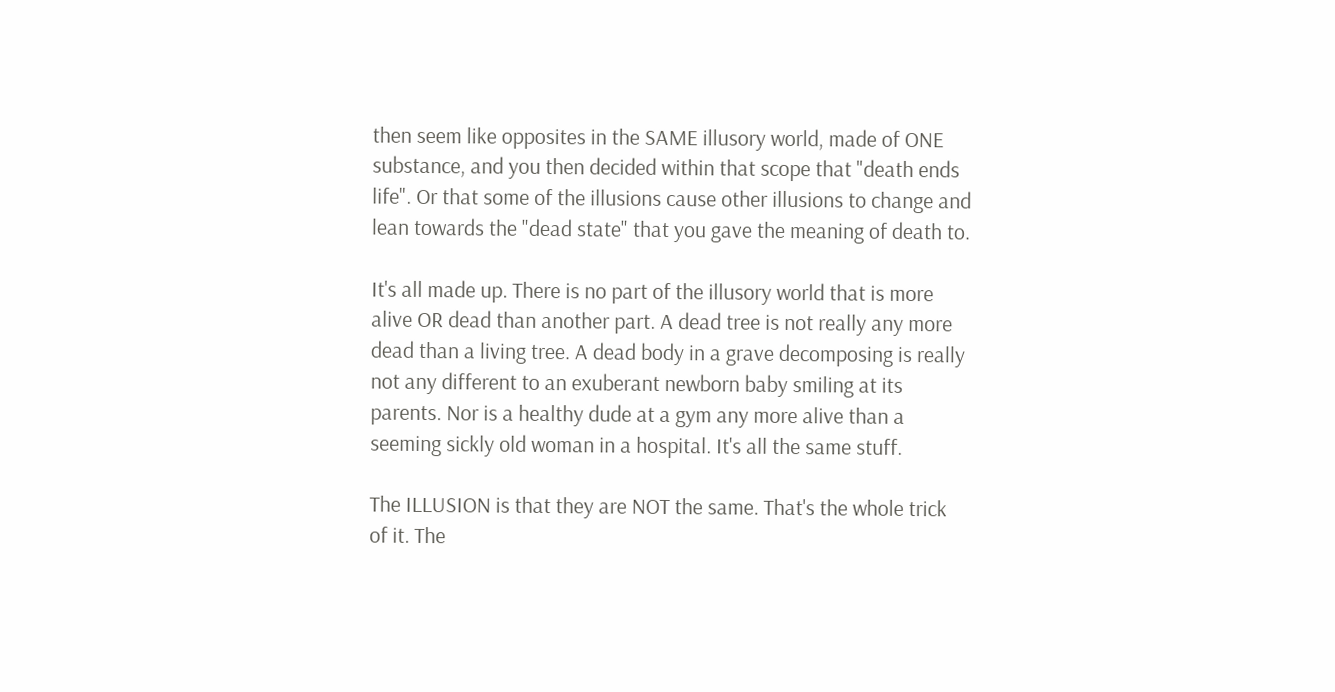then seem like opposites in the SAME illusory world, made of ONE substance, and you then decided within that scope that "death ends life". Or that some of the illusions cause other illusions to change and lean towards the "dead state" that you gave the meaning of death to.

It's all made up. There is no part of the illusory world that is more alive OR dead than another part. A dead tree is not really any more dead than a living tree. A dead body in a grave decomposing is really not any different to an exuberant newborn baby smiling at its parents. Nor is a healthy dude at a gym any more alive than a seeming sickly old woman in a hospital. It's all the same stuff.

The ILLUSION is that they are NOT the same. That's the whole trick of it. The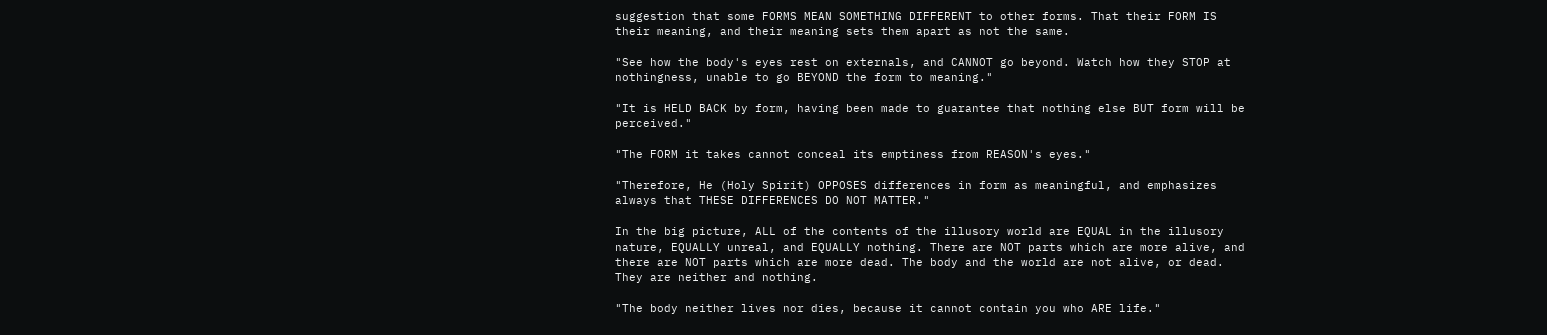suggestion that some FORMS MEAN SOMETHING DIFFERENT to other forms. That their FORM IS their meaning, and their meaning sets them apart as not the same.

"See how the body's eyes rest on externals, and CANNOT go beyond. Watch how they STOP at nothingness, unable to go BEYOND the form to meaning."

"It is HELD BACK by form, having been made to guarantee that nothing else BUT form will be perceived."

"The FORM it takes cannot conceal its emptiness from REASON's eyes."

"Therefore, He (Holy Spirit) OPPOSES differences in form as meaningful, and emphasizes always that THESE DIFFERENCES DO NOT MATTER."

In the big picture, ALL of the contents of the illusory world are EQUAL in the illusory nature, EQUALLY unreal, and EQUALLY nothing. There are NOT parts which are more alive, and there are NOT parts which are more dead. The body and the world are not alive, or dead. They are neither and nothing.

"The body neither lives nor dies, because it cannot contain you who ARE life."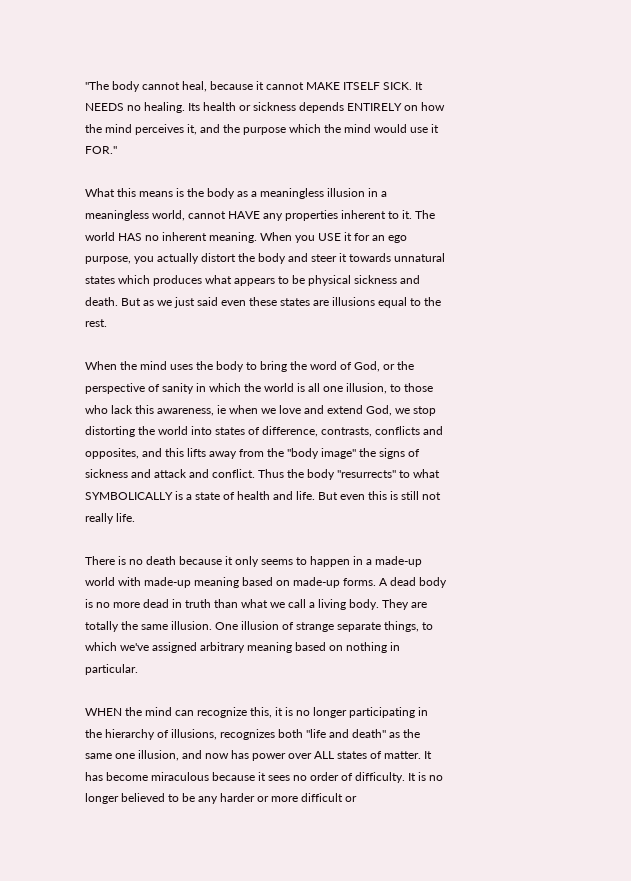"The body cannot heal, because it cannot MAKE ITSELF SICK. It NEEDS no healing. Its health or sickness depends ENTIRELY on how the mind perceives it, and the purpose which the mind would use it FOR."

What this means is the body as a meaningless illusion in a meaningless world, cannot HAVE any properties inherent to it. The world HAS no inherent meaning. When you USE it for an ego purpose, you actually distort the body and steer it towards unnatural states which produces what appears to be physical sickness and death. But as we just said even these states are illusions equal to the rest.

When the mind uses the body to bring the word of God, or the perspective of sanity in which the world is all one illusion, to those who lack this awareness, ie when we love and extend God, we stop distorting the world into states of difference, contrasts, conflicts and opposites, and this lifts away from the "body image" the signs of sickness and attack and conflict. Thus the body "resurrects" to what SYMBOLICALLY is a state of health and life. But even this is still not really life.

There is no death because it only seems to happen in a made-up world with made-up meaning based on made-up forms. A dead body is no more dead in truth than what we call a living body. They are totally the same illusion. One illusion of strange separate things, to which we've assigned arbitrary meaning based on nothing in particular.

WHEN the mind can recognize this, it is no longer participating in the hierarchy of illusions, recognizes both "life and death" as the same one illusion, and now has power over ALL states of matter. It has become miraculous because it sees no order of difficulty. It is no longer believed to be any harder or more difficult or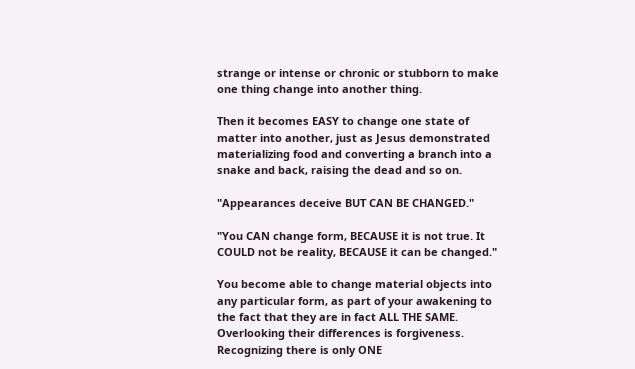strange or intense or chronic or stubborn to make one thing change into another thing.

Then it becomes EASY to change one state of matter into another, just as Jesus demonstrated materializing food and converting a branch into a snake and back, raising the dead and so on.

"Appearances deceive BUT CAN BE CHANGED."

"You CAN change form, BECAUSE it is not true. It COULD not be reality, BECAUSE it can be changed."

You become able to change material objects into any particular form, as part of your awakening to the fact that they are in fact ALL THE SAME. Overlooking their differences is forgiveness. Recognizing there is only ONE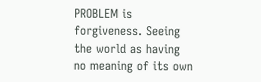PROBLEM is forgiveness. Seeing the world as having no meaning of its own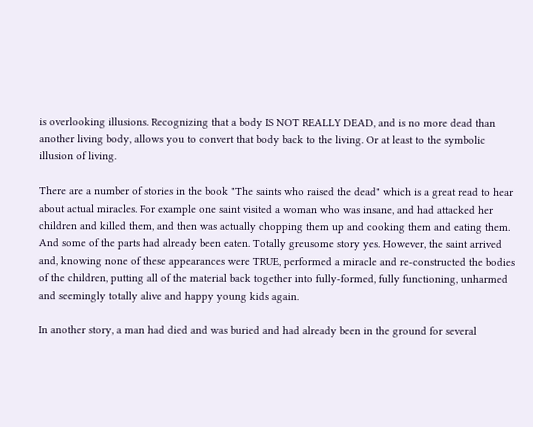is overlooking illusions. Recognizing that a body IS NOT REALLY DEAD, and is no more dead than another living body, allows you to convert that body back to the living. Or at least to the symbolic illusion of living.

There are a number of stories in the book "The saints who raised the dead" which is a great read to hear about actual miracles. For example one saint visited a woman who was insane, and had attacked her children and killed them, and then was actually chopping them up and cooking them and eating them. And some of the parts had already been eaten. Totally greusome story yes. However, the saint arrived and, knowing none of these appearances were TRUE, performed a miracle and re-constructed the bodies of the children, putting all of the material back together into fully-formed, fully functioning, unharmed and seemingly totally alive and happy young kids again.

In another story, a man had died and was buried and had already been in the ground for several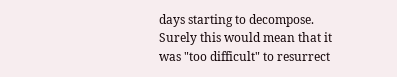days starting to decompose. Surely this would mean that it was "too difficult" to resurrect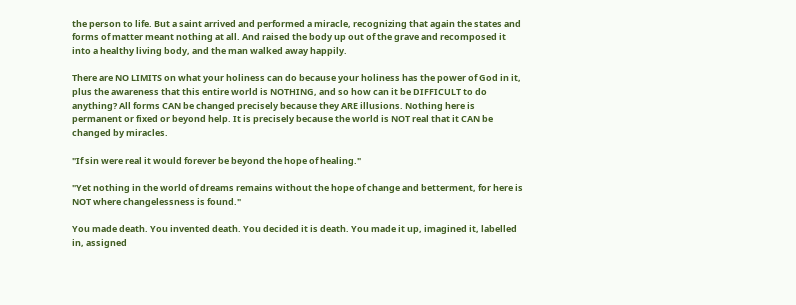the person to life. But a saint arrived and performed a miracle, recognizing that again the states and forms of matter meant nothing at all. And raised the body up out of the grave and recomposed it into a healthy living body, and the man walked away happily.

There are NO LIMITS on what your holiness can do because your holiness has the power of God in it, plus the awareness that this entire world is NOTHING, and so how can it be DIFFICULT to do anything? All forms CAN be changed precisely because they ARE illusions. Nothing here is permanent or fixed or beyond help. It is precisely because the world is NOT real that it CAN be changed by miracles.

"If sin were real it would forever be beyond the hope of healing."

"Yet nothing in the world of dreams remains without the hope of change and betterment, for here is NOT where changelessness is found."

You made death. You invented death. You decided it is death. You made it up, imagined it, labelled in, assigned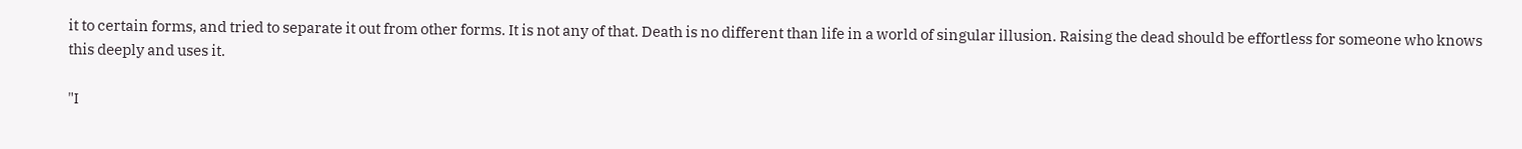it to certain forms, and tried to separate it out from other forms. It is not any of that. Death is no different than life in a world of singular illusion. Raising the dead should be effortless for someone who knows this deeply and uses it.

"I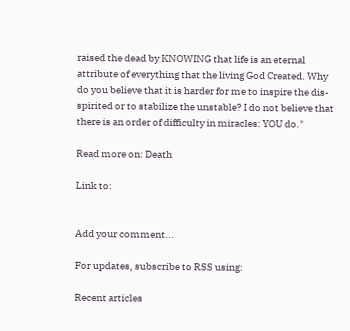raised the dead by KNOWING that life is an eternal attribute of everything that the living God Created. Why do you believe that it is harder for me to inspire the dis-spirited or to stabilize the unstable? I do not believe that there is an order of difficulty in miracles: YOU do."

Read more on: Death

Link to:


Add your comment...

For updates, subscribe to RSS using:

Recent articles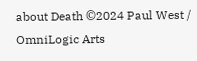about Death ©2024 Paul West / OmniLogic Arts